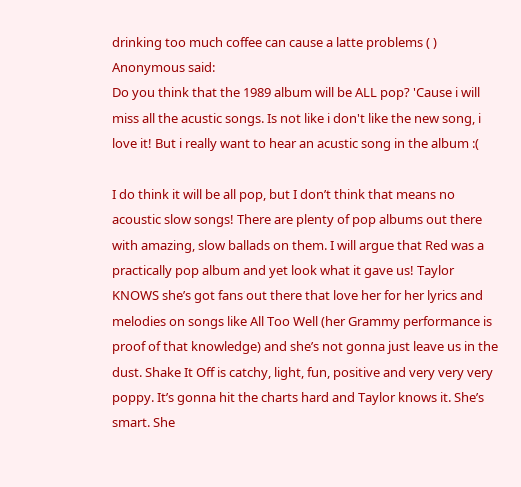drinking too much coffee can cause a latte problems ( )
Anonymous said:
Do you think that the 1989 album will be ALL pop? 'Cause i will miss all the acustic songs. Is not like i don't like the new song, i love it! But i really want to hear an acustic song in the album :(

I do think it will be all pop, but I don’t think that means no acoustic slow songs! There are plenty of pop albums out there with amazing, slow ballads on them. I will argue that Red was a practically pop album and yet look what it gave us! Taylor KNOWS she’s got fans out there that love her for her lyrics and melodies on songs like All Too Well (her Grammy performance is proof of that knowledge) and she’s not gonna just leave us in the dust. Shake It Off is catchy, light, fun, positive and very very very poppy. It’s gonna hit the charts hard and Taylor knows it. She’s smart. She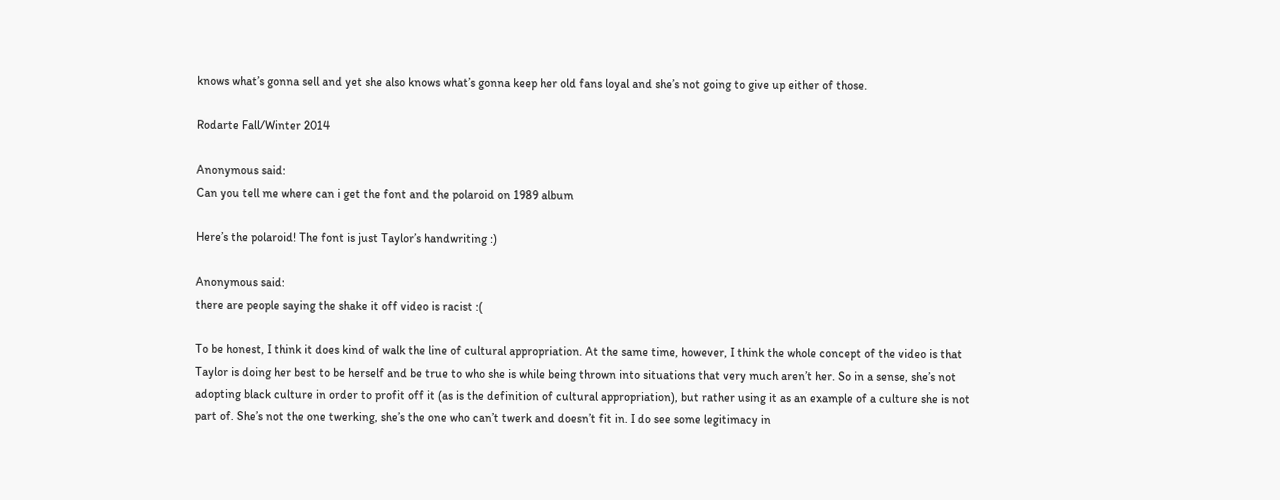knows what’s gonna sell and yet she also knows what’s gonna keep her old fans loyal and she’s not going to give up either of those.

Rodarte Fall/Winter 2014

Anonymous said:
Can you tell me where can i get the font and the polaroid on 1989 album

Here’s the polaroid! The font is just Taylor’s handwriting :)

Anonymous said:
there are people saying the shake it off video is racist :(

To be honest, I think it does kind of walk the line of cultural appropriation. At the same time, however, I think the whole concept of the video is that Taylor is doing her best to be herself and be true to who she is while being thrown into situations that very much aren’t her. So in a sense, she’s not adopting black culture in order to profit off it (as is the definition of cultural appropriation), but rather using it as an example of a culture she is not part of. She’s not the one twerking, she’s the one who can’t twerk and doesn’t fit in. I do see some legitimacy in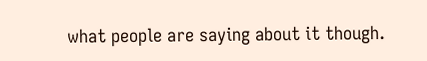what people are saying about it though.